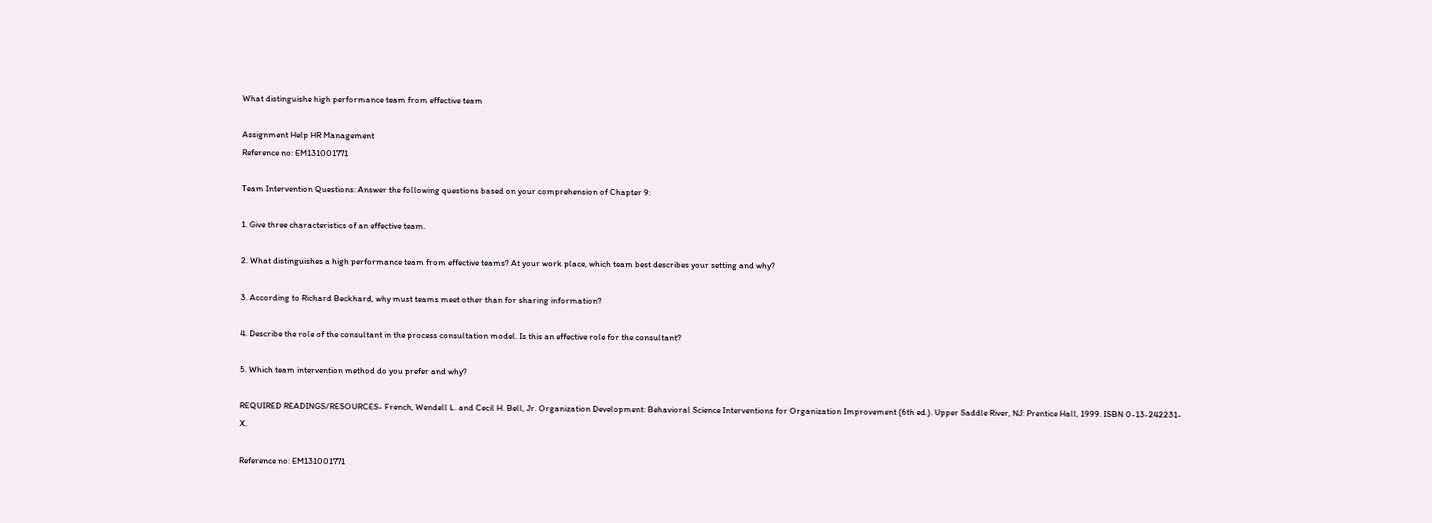What distinguishe high performance team from effective team

Assignment Help HR Management
Reference no: EM131001771

Team Intervention Questions: Answer the following questions based on your comprehension of Chapter 9:

1. Give three characteristics of an effective team.

2. What distinguishes a high performance team from effective teams? At your work place, which team best describes your setting and why?

3. According to Richard Beckhard, why must teams meet other than for sharing information?

4. Describe the role of the consultant in the process consultation model. Is this an effective role for the consultant?

5. Which team intervention method do you prefer and why?

REQUIRED READINGS/RESOURCES- French, Wendell L. and Cecil H. Bell, Jr. Organization Development: Behavioral Science Interventions for Organization Improvement (6th ed.). Upper Saddle River, NJ: Prentice Hall, 1999. ISBN 0-13-242231-X.

Reference no: EM131001771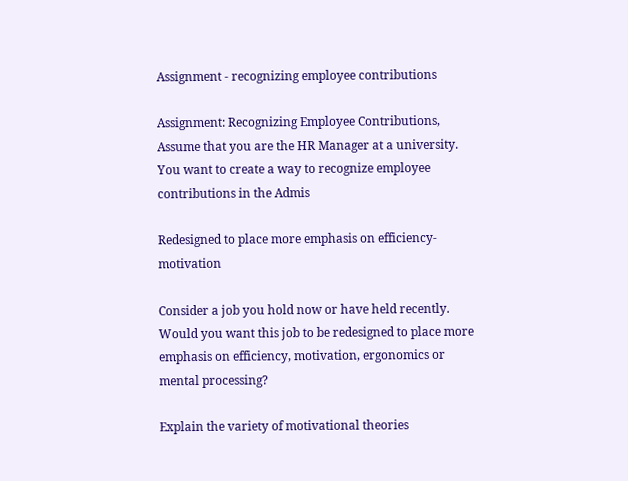Assignment - recognizing employee contributions

Assignment: Recognizing Employee Contributions, Assume that you are the HR Manager at a university. You want to create a way to recognize employee contributions in the Admis

Redesigned to place more emphasis on efficiency-motivation

Consider a job you hold now or have held recently. Would you want this job to be redesigned to place more emphasis on efficiency, motivation, ergonomics or mental processing?

Explain the variety of motivational theories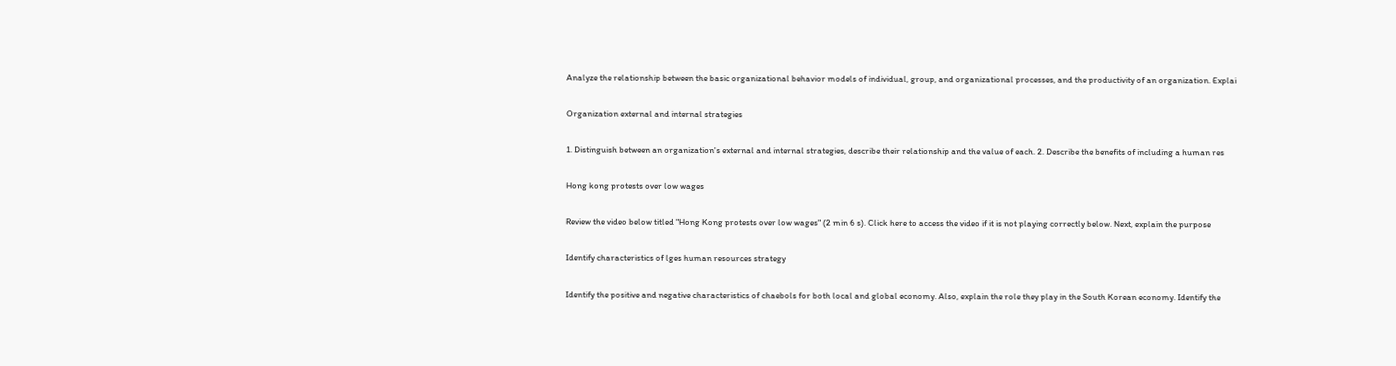Analyze the relationship between the basic organizational behavior models of individual, group, and organizational processes, and the productivity of an organization. Explai

Organization external and internal strategies

1. Distinguish between an organization's external and internal strategies, describe their relationship and the value of each. 2. Describe the benefits of including a human res

Hong kong protests over low wages

Review the video below titled "Hong Kong protests over low wages" (2 min 6 s). Click here to access the video if it is not playing correctly below. Next, explain the purpose

Identify characteristics of lges human resources strategy

Identify the positive and negative characteristics of chaebols for both local and global economy. Also, explain the role they play in the South Korean economy. Identify the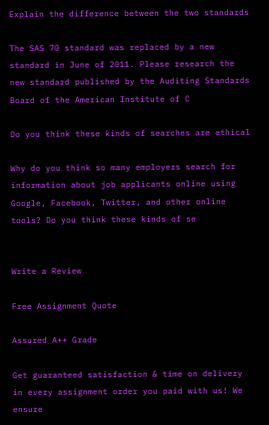Explain the difference between the two standards

The SAS 70 standard was replaced by a new standard in June of 2011. Please research the new standard published by the Auditing Standards Board of the American Institute of C

Do you think these kinds of searches are ethical

Why do you think so many employers search for information about job applicants online using Google, Facebook, Twitter, and other online tools? Do you think these kinds of se


Write a Review

Free Assignment Quote

Assured A++ Grade

Get guaranteed satisfaction & time on delivery in every assignment order you paid with us! We ensure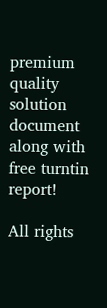premium quality solution document along with free turntin report!

All rights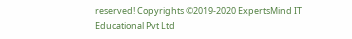reserved! Copyrights ©2019-2020 ExpertsMind IT Educational Pvt Ltd